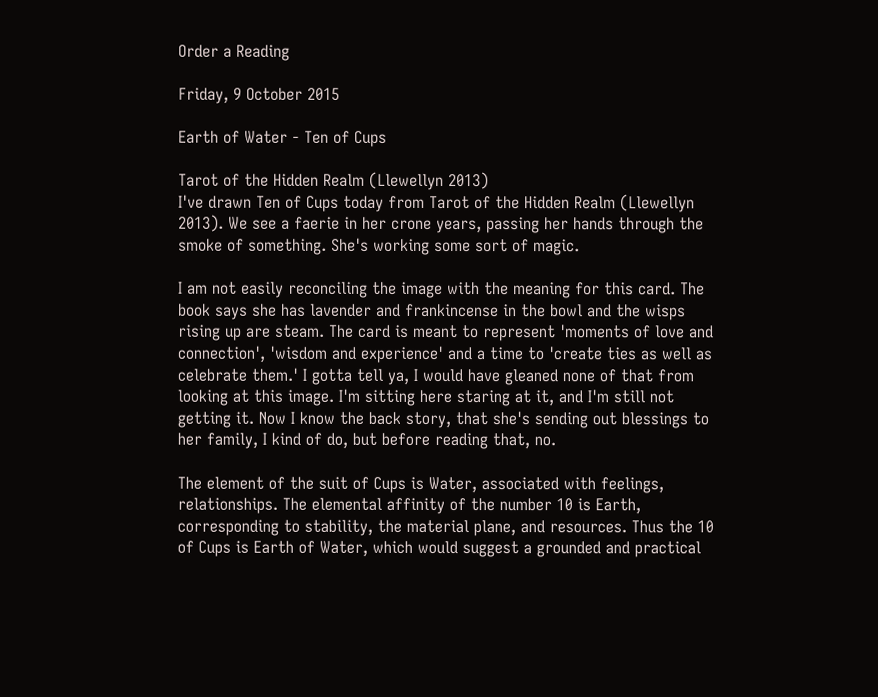Order a Reading

Friday, 9 October 2015

Earth of Water - Ten of Cups

Tarot of the Hidden Realm (Llewellyn 2013)
I've drawn Ten of Cups today from Tarot of the Hidden Realm (Llewellyn 2013). We see a faerie in her crone years, passing her hands through the smoke of something. She's working some sort of magic.

I am not easily reconciling the image with the meaning for this card. The book says she has lavender and frankincense in the bowl and the wisps rising up are steam. The card is meant to represent 'moments of love and connection', 'wisdom and experience' and a time to 'create ties as well as celebrate them.' I gotta tell ya, I would have gleaned none of that from looking at this image. I'm sitting here staring at it, and I'm still not getting it. Now I know the back story, that she's sending out blessings to her family, I kind of do, but before reading that, no.

The element of the suit of Cups is Water, associated with feelings, relationships. The elemental affinity of the number 10 is Earth, corresponding to stability, the material plane, and resources. Thus the 10 of Cups is Earth of Water, which would suggest a grounded and practical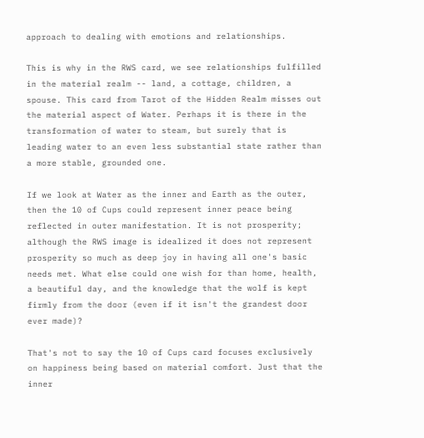approach to dealing with emotions and relationships.

This is why in the RWS card, we see relationships fulfilled in the material realm -- land, a cottage, children, a spouse. This card from Tarot of the Hidden Realm misses out the material aspect of Water. Perhaps it is there in the transformation of water to steam, but surely that is leading water to an even less substantial state rather than a more stable, grounded one.

If we look at Water as the inner and Earth as the outer, then the 10 of Cups could represent inner peace being reflected in outer manifestation. It is not prosperity; although the RWS image is idealized it does not represent prosperity so much as deep joy in having all one's basic needs met. What else could one wish for than home, health, a beautiful day, and the knowledge that the wolf is kept firmly from the door (even if it isn't the grandest door ever made)?

That's not to say the 10 of Cups card focuses exclusively on happiness being based on material comfort. Just that the inner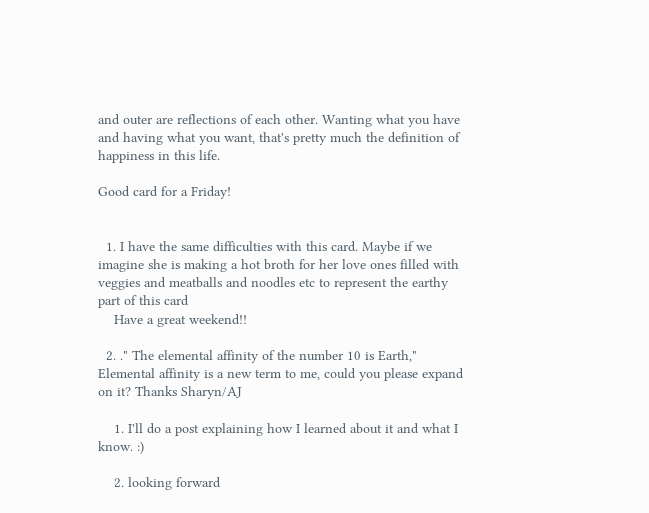and outer are reflections of each other. Wanting what you have and having what you want, that's pretty much the definition of happiness in this life.

Good card for a Friday!


  1. I have the same difficulties with this card. Maybe if we imagine she is making a hot broth for her love ones filled with veggies and meatballs and noodles etc to represent the earthy part of this card
    Have a great weekend!!

  2. ." The elemental affinity of the number 10 is Earth," Elemental affinity is a new term to me, could you please expand on it? Thanks Sharyn/AJ

    1. I'll do a post explaining how I learned about it and what I know. :)

    2. looking forward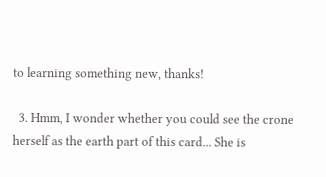to learning something new, thanks!

  3. Hmm, I wonder whether you could see the crone herself as the earth part of this card... She is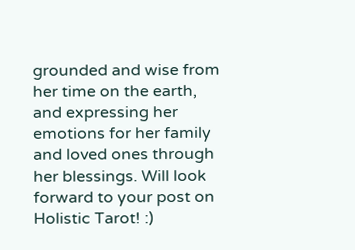grounded and wise from her time on the earth, and expressing her emotions for her family and loved ones through her blessings. Will look forward to your post on Holistic Tarot! :)